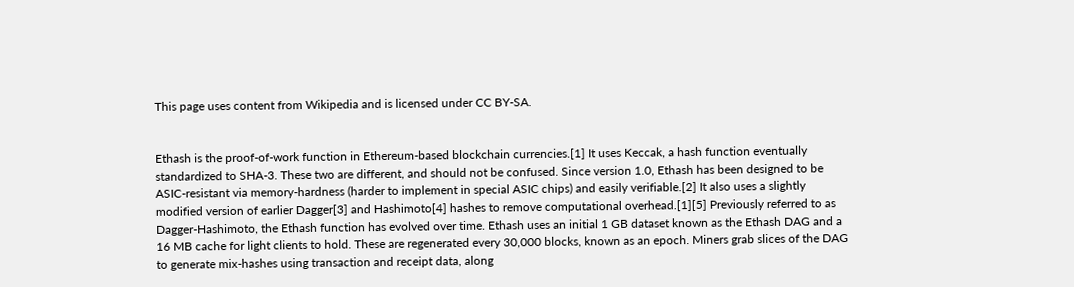This page uses content from Wikipedia and is licensed under CC BY-SA.


Ethash is the proof-of-work function in Ethereum-based blockchain currencies.[1] It uses Keccak, a hash function eventually standardized to SHA-3. These two are different, and should not be confused. Since version 1.0, Ethash has been designed to be ASIC-resistant via memory-hardness (harder to implement in special ASIC chips) and easily verifiable.[2] It also uses a slightly modified version of earlier Dagger[3] and Hashimoto[4] hashes to remove computational overhead.[1][5] Previously referred to as Dagger-Hashimoto, the Ethash function has evolved over time. Ethash uses an initial 1 GB dataset known as the Ethash DAG and a 16 MB cache for light clients to hold. These are regenerated every 30,000 blocks, known as an epoch. Miners grab slices of the DAG to generate mix-hashes using transaction and receipt data, along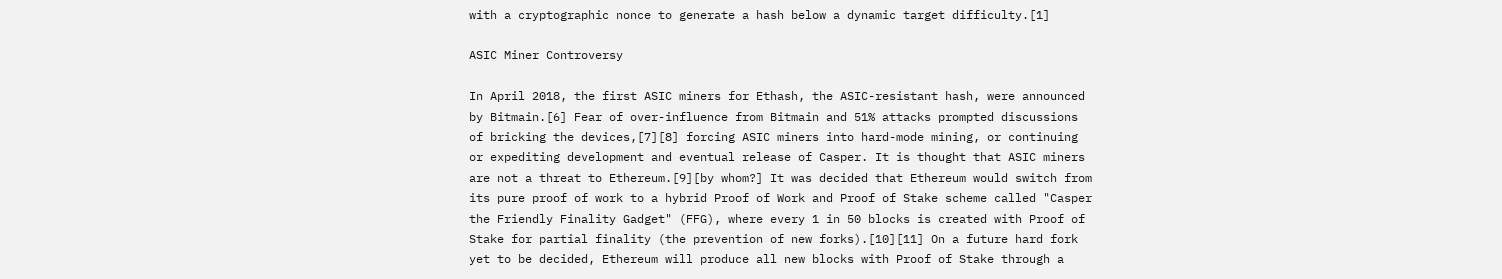with a cryptographic nonce to generate a hash below a dynamic target difficulty.[1]

ASIC Miner Controversy

In April 2018, the first ASIC miners for Ethash, the ASIC-resistant hash, were announced by Bitmain.[6] Fear of over-influence from Bitmain and 51% attacks prompted discussions of bricking the devices,[7][8] forcing ASIC miners into hard-mode mining, or continuing or expediting development and eventual release of Casper. It is thought that ASIC miners are not a threat to Ethereum.[9][by whom?] It was decided that Ethereum would switch from its pure proof of work to a hybrid Proof of Work and Proof of Stake scheme called "Casper the Friendly Finality Gadget" (FFG), where every 1 in 50 blocks is created with Proof of Stake for partial finality (the prevention of new forks).[10][11] On a future hard fork yet to be decided, Ethereum will produce all new blocks with Proof of Stake through a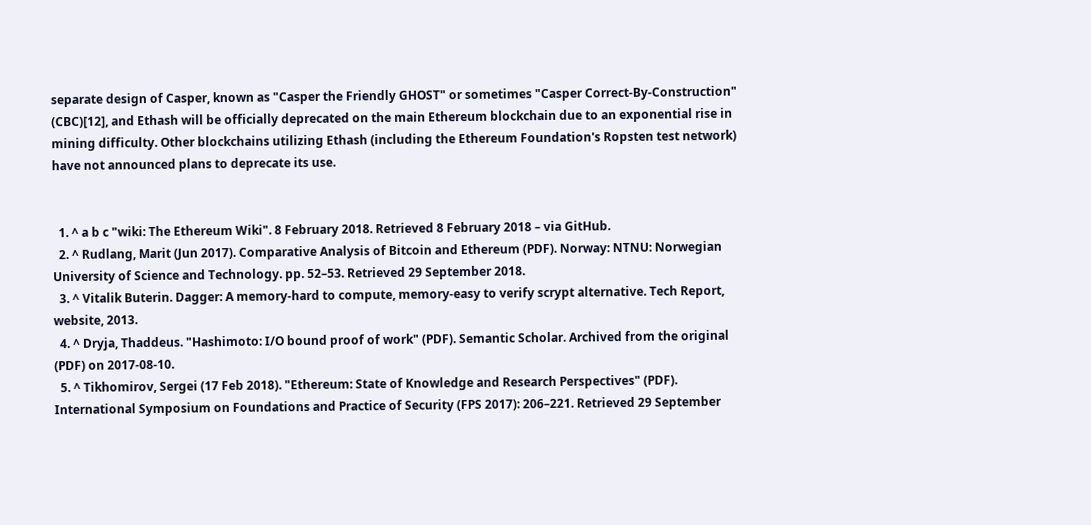separate design of Casper, known as "Casper the Friendly GHOST" or sometimes "Casper Correct-By-Construction" (CBC)[12], and Ethash will be officially deprecated on the main Ethereum blockchain due to an exponential rise in mining difficulty. Other blockchains utilizing Ethash (including the Ethereum Foundation's Ropsten test network) have not announced plans to deprecate its use.


  1. ^ a b c "wiki: The Ethereum Wiki". 8 February 2018. Retrieved 8 February 2018 – via GitHub.
  2. ^ Rudlang, Marit (Jun 2017). Comparative Analysis of Bitcoin and Ethereum (PDF). Norway: NTNU: Norwegian University of Science and Technology. pp. 52–53. Retrieved 29 September 2018.
  3. ^ Vitalik Buterin. Dagger: A memory-hard to compute, memory-easy to verify scrypt alternative. Tech Report, website, 2013.
  4. ^ Dryja, Thaddeus. "Hashimoto: I/O bound proof of work" (PDF). Semantic Scholar. Archived from the original (PDF) on 2017-08-10.
  5. ^ Tikhomirov, Sergei (17 Feb 2018). "Ethereum: State of Knowledge and Research Perspectives" (PDF). International Symposium on Foundations and Practice of Security (FPS 2017): 206–221. Retrieved 29 September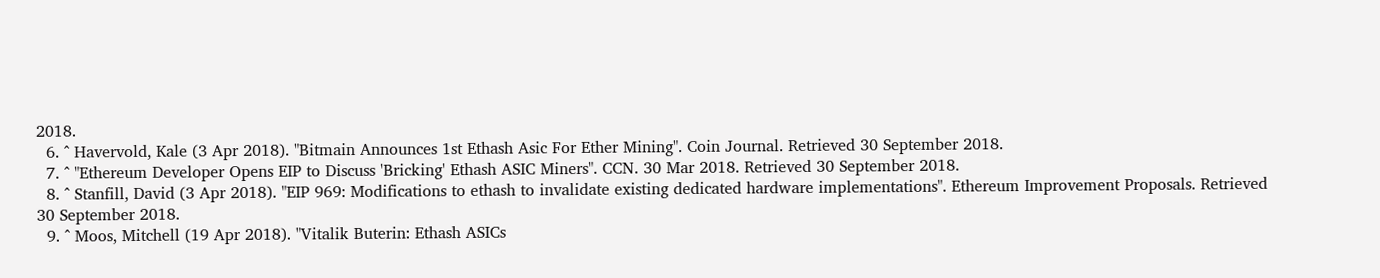2018.
  6. ^ Havervold, Kale (3 Apr 2018). "Bitmain Announces 1st Ethash Asic For Ether Mining". Coin Journal. Retrieved 30 September 2018.
  7. ^ "Ethereum Developer Opens EIP to Discuss 'Bricking' Ethash ASIC Miners". CCN. 30 Mar 2018. Retrieved 30 September 2018.
  8. ^ Stanfill, David (3 Apr 2018). "EIP 969: Modifications to ethash to invalidate existing dedicated hardware implementations". Ethereum Improvement Proposals. Retrieved 30 September 2018.
  9. ^ Moos, Mitchell (19 Apr 2018). "Vitalik Buterin: Ethash ASICs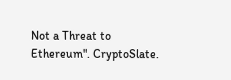Not a Threat to Ethereum". CryptoSlate.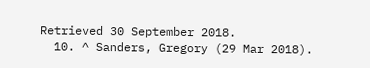Retrieved 30 September 2018.
  10. ^ Sanders, Gregory (29 Mar 2018).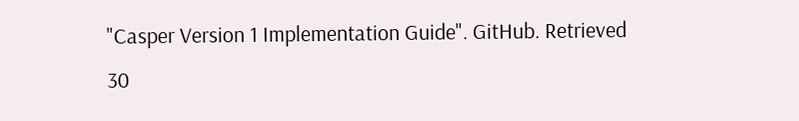"Casper Version 1 Implementation Guide". GitHub. Retrieved 30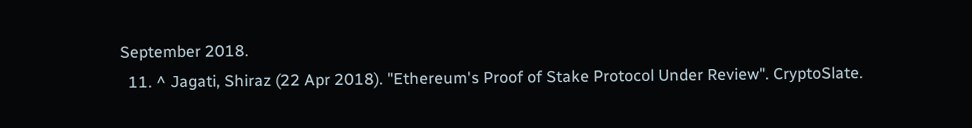September 2018.
  11. ^ Jagati, Shiraz (22 Apr 2018). "Ethereum's Proof of Stake Protocol Under Review". CryptoSlate.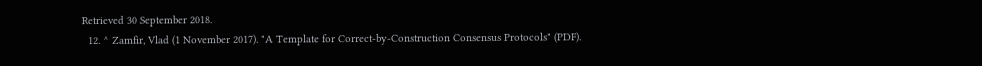Retrieved 30 September 2018.
  12. ^ Zamfir, Vlad (1 November 2017). "A Template for Correct-by-Construction Consensus Protocols" (PDF).